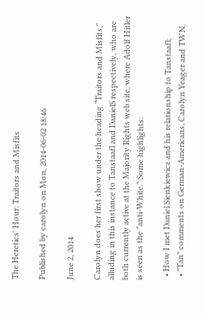The Heretics' Hour: Traitors and Misfits

Published by carolyn on Mon, 2014-06-02 18:46

June 2, 2014

Carolyn does her first show under the heading “Traitors and Misfits," alluding in this instance to Tanstaafl and DanielS respectively, who are both currently active at the Majority Rights web site, where Adolf Hitler is seen as the "anti-White." Some highlights:

  • How I met Daniel Sienkiewicz and his relationship to Tanstaafl;
  • "Tan" comments on German-Americans, Carolyn Yeager and TWN,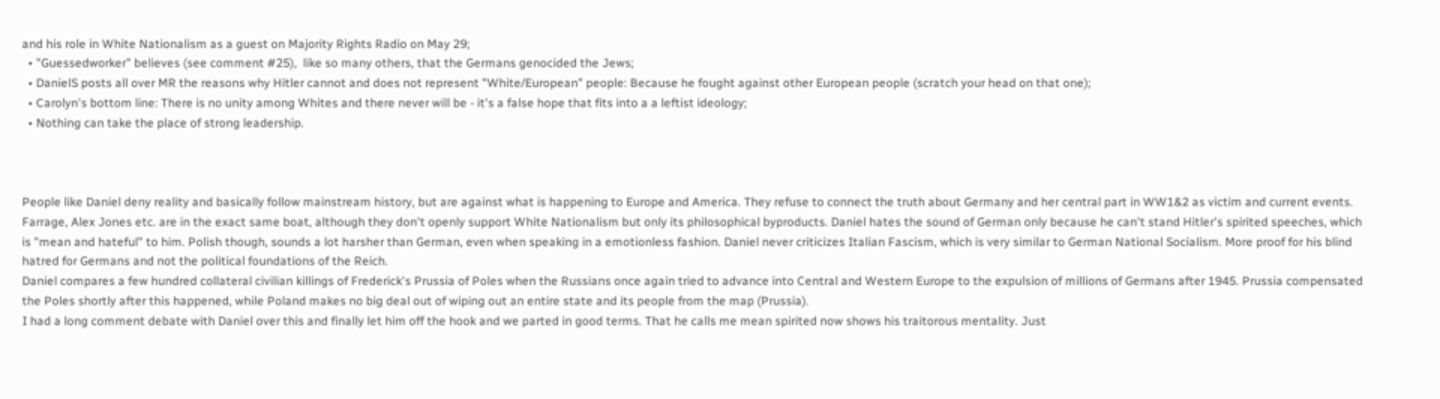and his role in White Nationalism as a guest on Majority Rights Radio on May 29;
  • "Guessedworker" believes (see comment #25),  like so many others, that the Germans genocided the Jews;
  • DanielS posts all over MR the reasons why Hitler cannot and does not represent "White/European" people: Because he fought against other European people (scratch your head on that one);
  • Carolyn's bottom line: There is no unity among Whites and there never will be - it's a false hope that fits into a a leftist ideology;
  • Nothing can take the place of strong leadership.



People like Daniel deny reality and basically follow mainstream history, but are against what is happening to Europe and America. They refuse to connect the truth about Germany and her central part in WW1&2 as victim and current events. Farrage, Alex Jones etc. are in the exact same boat, although they don't openly support White Nationalism but only its philosophical byproducts. Daniel hates the sound of German only because he can't stand Hitler's spirited speeches, which is "mean and hateful" to him. Polish though, sounds a lot harsher than German, even when speaking in a emotionless fashion. Daniel never criticizes Italian Fascism, which is very similar to German National Socialism. More proof for his blind hatred for Germans and not the political foundations of the Reich.
Daniel compares a few hundred collateral civilian killings of Frederick's Prussia of Poles when the Russians once again tried to advance into Central and Western Europe to the expulsion of millions of Germans after 1945. Prussia compensated the Poles shortly after this happened, while Poland makes no big deal out of wiping out an entire state and its people from the map (Prussia).
I had a long comment debate with Daniel over this and finally let him off the hook and we parted in good terms. That he calls me mean spirited now shows his traitorous mentality. Just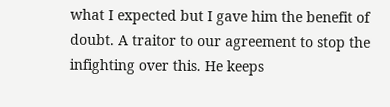what I expected but I gave him the benefit of doubt. A traitor to our agreement to stop the infighting over this. He keeps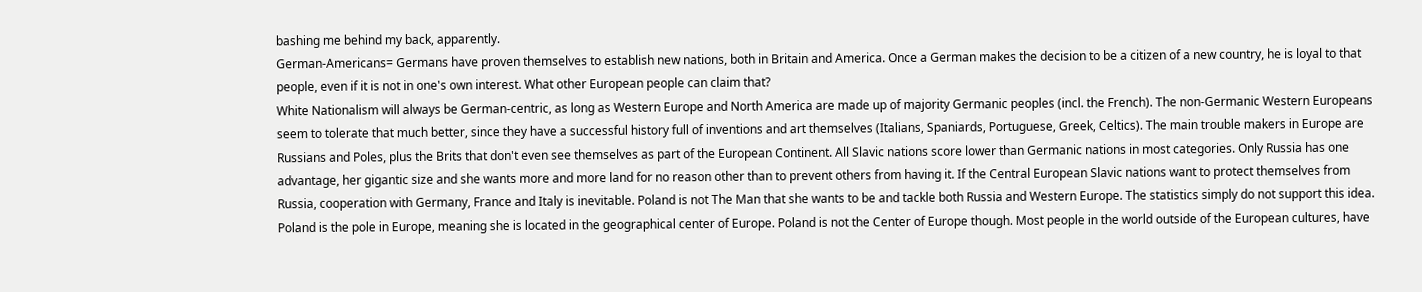bashing me behind my back, apparently.
German-Americans= Germans have proven themselves to establish new nations, both in Britain and America. Once a German makes the decision to be a citizen of a new country, he is loyal to that people, even if it is not in one's own interest. What other European people can claim that?
White Nationalism will always be German-centric, as long as Western Europe and North America are made up of majority Germanic peoples (incl. the French). The non-Germanic Western Europeans seem to tolerate that much better, since they have a successful history full of inventions and art themselves (Italians, Spaniards, Portuguese, Greek, Celtics). The main trouble makers in Europe are Russians and Poles, plus the Brits that don't even see themselves as part of the European Continent. All Slavic nations score lower than Germanic nations in most categories. Only Russia has one advantage, her gigantic size and she wants more and more land for no reason other than to prevent others from having it. If the Central European Slavic nations want to protect themselves from Russia, cooperation with Germany, France and Italy is inevitable. Poland is not The Man that she wants to be and tackle both Russia and Western Europe. The statistics simply do not support this idea. Poland is the pole in Europe, meaning she is located in the geographical center of Europe. Poland is not the Center of Europe though. Most people in the world outside of the European cultures, have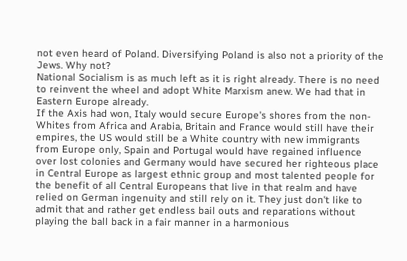not even heard of Poland. Diversifying Poland is also not a priority of the Jews. Why not?
National Socialism is as much left as it is right already. There is no need to reinvent the wheel and adopt White Marxism anew. We had that in Eastern Europe already.
If the Axis had won, Italy would secure Europe's shores from the non-Whites from Africa and Arabia, Britain and France would still have their empires, the US would still be a White country with new immigrants from Europe only, Spain and Portugal would have regained influence over lost colonies and Germany would have secured her righteous place in Central Europe as largest ethnic group and most talented people for the benefit of all Central Europeans that live in that realm and have relied on German ingenuity and still rely on it. They just don't like to admit that and rather get endless bail outs and reparations without playing the ball back in a fair manner in a harmonious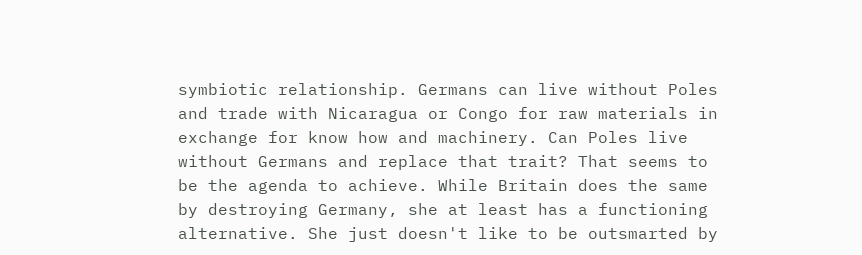symbiotic relationship. Germans can live without Poles and trade with Nicaragua or Congo for raw materials in exchange for know how and machinery. Can Poles live without Germans and replace that trait? That seems to be the agenda to achieve. While Britain does the same by destroying Germany, she at least has a functioning alternative. She just doesn't like to be outsmarted by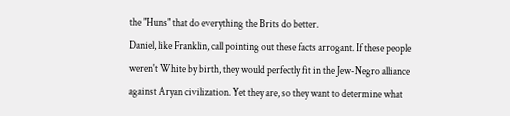the "Huns" that do everything the Brits do better.
Daniel, like Franklin, call pointing out these facts arrogant. If these people weren't White by birth, they would perfectly fit in the Jew-Negro alliance against Aryan civilization. Yet they are, so they want to determine what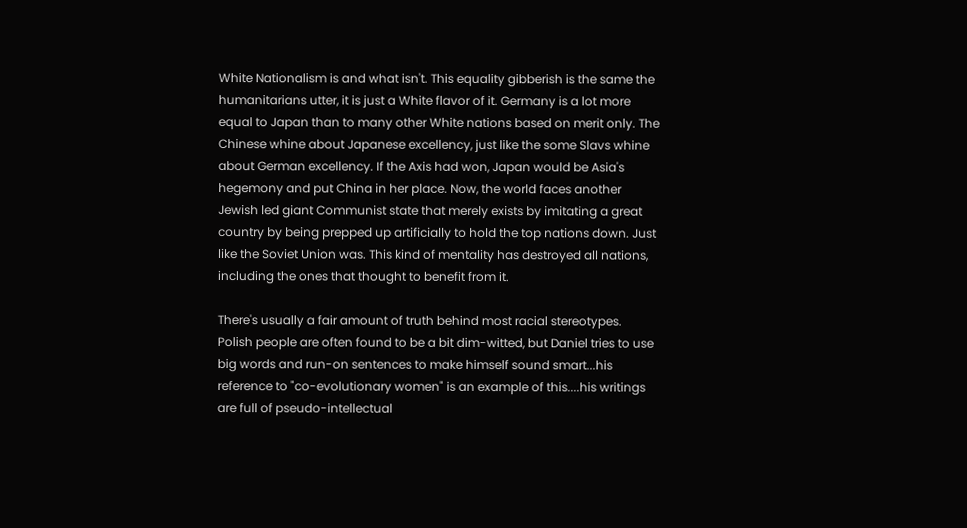White Nationalism is and what isn't. This equality gibberish is the same the humanitarians utter, it is just a White flavor of it. Germany is a lot more equal to Japan than to many other White nations based on merit only. The Chinese whine about Japanese excellency, just like the some Slavs whine about German excellency. If the Axis had won, Japan would be Asia's hegemony and put China in her place. Now, the world faces another Jewish led giant Communist state that merely exists by imitating a great country by being prepped up artificially to hold the top nations down. Just like the Soviet Union was. This kind of mentality has destroyed all nations, including the ones that thought to benefit from it.

There's usually a fair amount of truth behind most racial stereotypes.
Polish people are often found to be a bit dim-witted, but Daniel tries to use big words and run-on sentences to make himself sound smart...his reference to "co-evolutionary women" is an example of this....his writings are full of pseudo-intellectual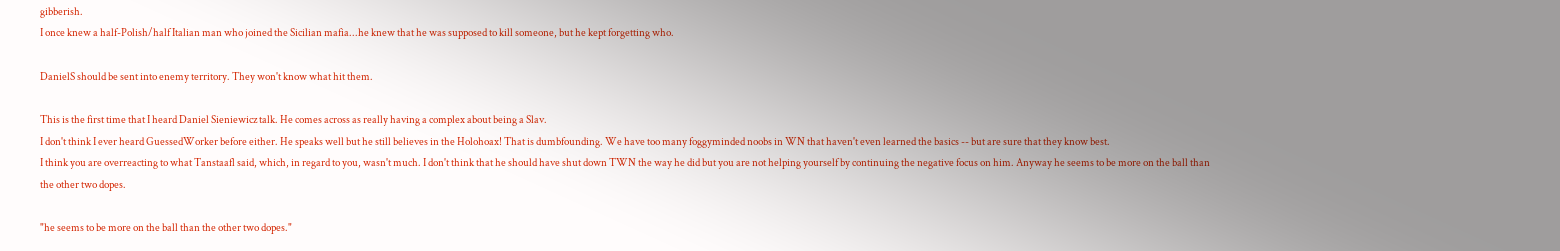gibberish.
I once knew a half-Polish/half Italian man who joined the Sicilian mafia...he knew that he was supposed to kill someone, but he kept forgetting who.

DanielS should be sent into enemy territory. They won't know what hit them.

This is the first time that I heard Daniel Sieniewicz talk. He comes across as really having a complex about being a Slav.
I don't think I ever heard GuessedWorker before either. He speaks well but he still believes in the Holohoax! That is dumbfounding. We have too many foggyminded noobs in WN that haven't even learned the basics -- but are sure that they know best.
I think you are overreacting to what Tanstaafl said, which, in regard to you, wasn't much. I don't think that he should have shut down TWN the way he did but you are not helping yourself by continuing the negative focus on him. Anyway he seems to be more on the ball than the other two dopes.

"he seems to be more on the ball than the other two dopes."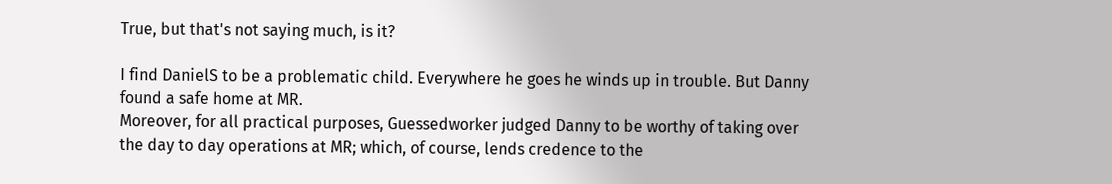True, but that's not saying much, is it?

I find DanielS to be a problematic child. Everywhere he goes he winds up in trouble. But Danny found a safe home at MR.
Moreover, for all practical purposes, Guessedworker judged Danny to be worthy of taking over the day to day operations at MR; which, of course, lends credence to the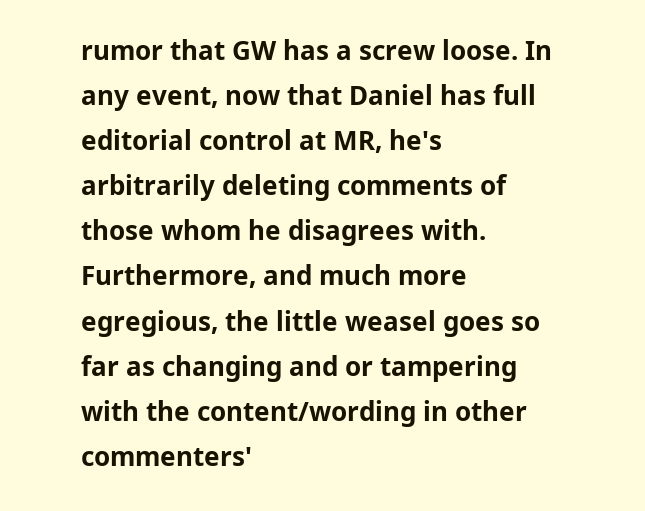rumor that GW has a screw loose. In any event, now that Daniel has full editorial control at MR, he's arbitrarily deleting comments of those whom he disagrees with. Furthermore, and much more egregious, the little weasel goes so far as changing and or tampering with the content/wording in other commenters'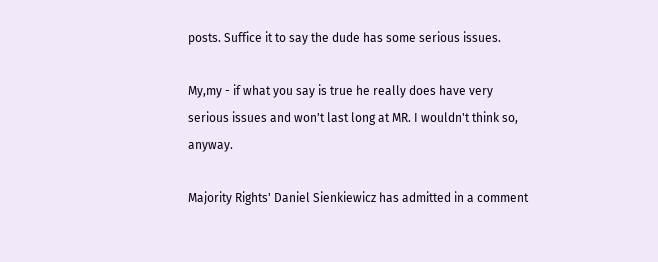posts. Suffice it to say the dude has some serious issues.

My,my - if what you say is true he really does have very serious issues and won't last long at MR. I wouldn't think so, anyway.

Majority Rights' Daniel Sienkiewicz has admitted in a comment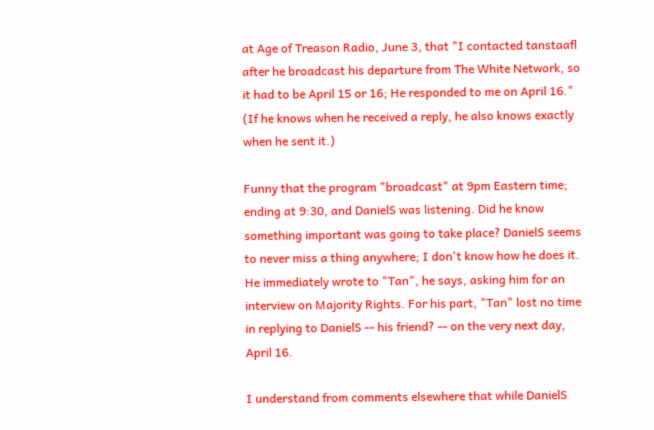at Age of Treason Radio, June 3, that "I contacted tanstaafl after he broadcast his departure from The White Network, so it had to be April 15 or 16; He responded to me on April 16." (If he knows when he received a reply, he also knows exactly when he sent it.)

Funny that the program "broadcast" at 9pm Eastern time; ending at 9:30, and DanielS was listening. Did he know something important was going to take place? DanielS seems to never miss a thing anywhere; I don't know how he does it. He immediately wrote to "Tan", he says, asking him for an interview on Majority Rights. For his part, "Tan" lost no time in replying to DanielS -- his friend? -- on the very next day, April 16.

I understand from comments elsewhere that while DanielS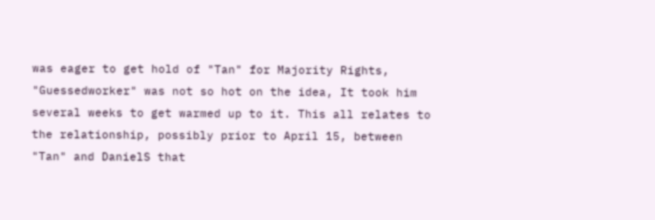was eager to get hold of "Tan" for Majority Rights, "Guessedworker" was not so hot on the idea, It took him several weeks to get warmed up to it. This all relates to the relationship, possibly prior to April 15, between "Tan" and DanielS that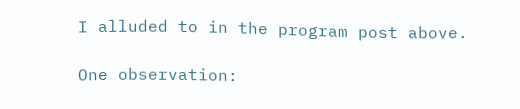I alluded to in the program post above.

One observation: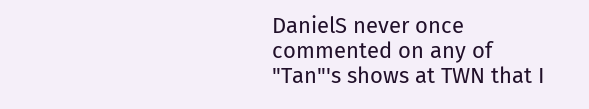DanielS never once commented on any of "Tan"'s shows at TWN that I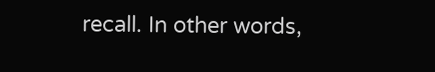recall. In other words,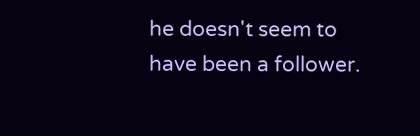he doesn't seem to have been a follower.